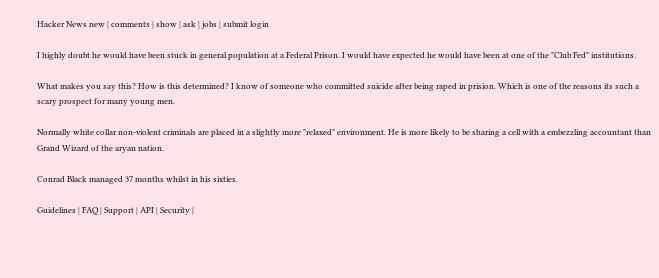Hacker News new | comments | show | ask | jobs | submit login

I highly doubt he would have been stuck in general population at a Federal Prison. I would have expected he would have been at one of the "Club Fed" institutions.

What makes you say this? How is this determined? I know of someone who committed suicide after being raped in prision. Which is one of the reasons its such a scary prospect for many young men.

Normally white collar non-violent criminals are placed in a slightly more "relaxed" environment. He is more likely to be sharing a cell with a embezzling accountant than Grand Wizard of the aryan nation.

Conrad Black managed 37 months whilst in his sixties.

Guidelines | FAQ | Support | API | Security |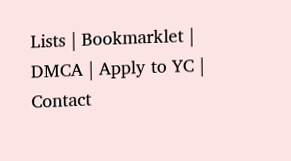Lists | Bookmarklet | DMCA | Apply to YC | Contact